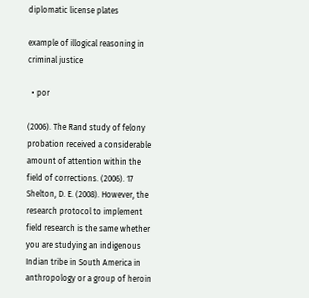diplomatic license plates

example of illogical reasoning in criminal justice

  • por

(2006). The Rand study of felony probation received a considerable amount of attention within the field of corrections. (2006). 17 Shelton, D. E. (2008). However, the research protocol to implement field research is the same whether you are studying an indigenous Indian tribe in South America in anthropology or a group of heroin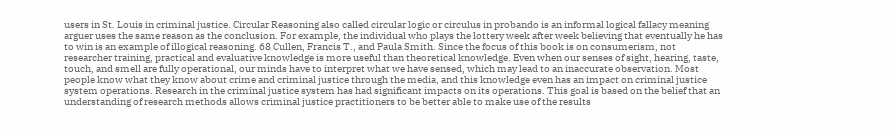users in St. Louis in criminal justice. Circular Reasoning also called circular logic or circulus in probando is an informal logical fallacy meaning arguer uses the same reason as the conclusion. For example, the individual who plays the lottery week after week believing that eventually he has to win is an example of illogical reasoning. 68 Cullen, Francis T., and Paula Smith. Since the focus of this book is on consumerism, not researcher training, practical and evaluative knowledge is more useful than theoretical knowledge. Even when our senses of sight, hearing, taste, touch, and smell are fully operational, our minds have to interpret what we have sensed, which may lead to an inaccurate observation. Most people know what they know about crime and criminal justice through the media, and this knowledge even has an impact on criminal justice system operations. Research in the criminal justice system has had significant impacts on its operations. This goal is based on the belief that an understanding of research methods allows criminal justice practitioners to be better able to make use of the results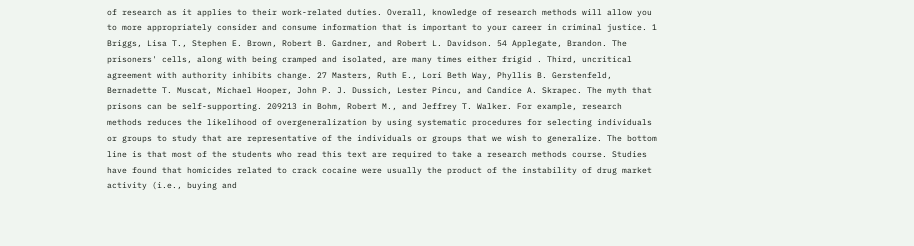of research as it applies to their work-related duties. Overall, knowledge of research methods will allow you to more appropriately consider and consume information that is important to your career in criminal justice. 1 Briggs, Lisa T., Stephen E. Brown, Robert B. Gardner, and Robert L. Davidson. 54 Applegate, Brandon. The prisoners' cells, along with being cramped and isolated, are many times either frigid . Third, uncritical agreement with authority inhibits change. 27 Masters, Ruth E., Lori Beth Way, Phyllis B. Gerstenfeld, Bernadette T. Muscat, Michael Hooper, John P. J. Dussich, Lester Pincu, and Candice A. Skrapec. The myth that prisons can be self-supporting. 209213 in Bohm, Robert M., and Jeffrey T. Walker. For example, research methods reduces the likelihood of overgeneralization by using systematic procedures for selecting individuals or groups to study that are representative of the individuals or groups that we wish to generalize. The bottom line is that most of the students who read this text are required to take a research methods course. Studies have found that homicides related to crack cocaine were usually the product of the instability of drug market activity (i.e., buying and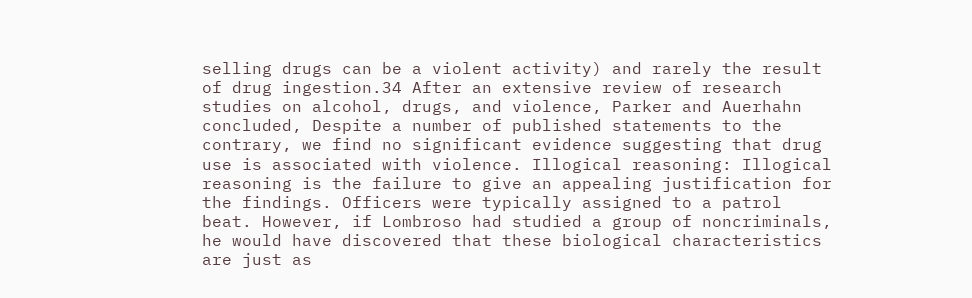selling drugs can be a violent activity) and rarely the result of drug ingestion.34 After an extensive review of research studies on alcohol, drugs, and violence, Parker and Auerhahn concluded, Despite a number of published statements to the contrary, we find no significant evidence suggesting that drug use is associated with violence. Illogical reasoning: Illogical reasoning is the failure to give an appealing justification for the findings. Officers were typically assigned to a patrol beat. However, if Lombroso had studied a group of noncriminals, he would have discovered that these biological characteristics are just as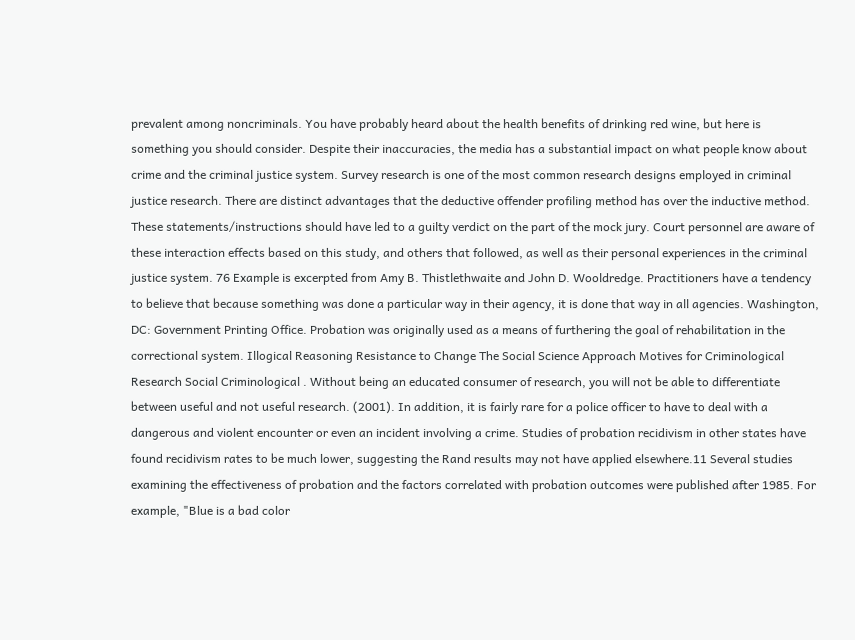prevalent among noncriminals. You have probably heard about the health benefits of drinking red wine, but here is something you should consider. Despite their inaccuracies, the media has a substantial impact on what people know about crime and the criminal justice system. Survey research is one of the most common research designs employed in criminal justice research. There are distinct advantages that the deductive offender profiling method has over the inductive method. These statements/instructions should have led to a guilty verdict on the part of the mock jury. Court personnel are aware of these interaction effects based on this study, and others that followed, as well as their personal experiences in the criminal justice system. 76 Example is excerpted from Amy B. Thistlethwaite and John D. Wooldredge. Practitioners have a tendency to believe that because something was done a particular way in their agency, it is done that way in all agencies. Washington, DC: Government Printing Office. Probation was originally used as a means of furthering the goal of rehabilitation in the correctional system. Illogical Reasoning Resistance to Change The Social Science Approach Motives for Criminological Research Social Criminological . Without being an educated consumer of research, you will not be able to differentiate between useful and not useful research. (2001). In addition, it is fairly rare for a police officer to have to deal with a dangerous and violent encounter or even an incident involving a crime. Studies of probation recidivism in other states have found recidivism rates to be much lower, suggesting the Rand results may not have applied elsewhere.11 Several studies examining the effectiveness of probation and the factors correlated with probation outcomes were published after 1985. For example, "Blue is a bad color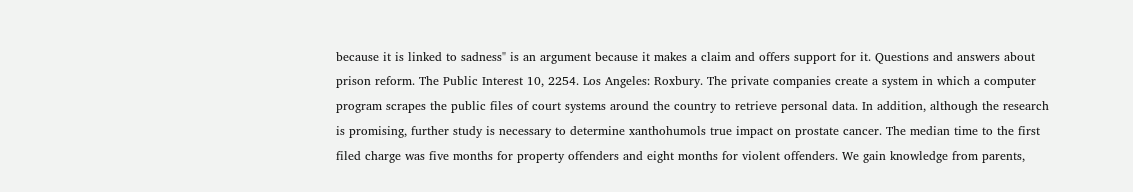because it is linked to sadness" is an argument because it makes a claim and offers support for it. Questions and answers about prison reform. The Public Interest 10, 2254. Los Angeles: Roxbury. The private companies create a system in which a computer program scrapes the public files of court systems around the country to retrieve personal data. In addition, although the research is promising, further study is necessary to determine xanthohumols true impact on prostate cancer. The median time to the first filed charge was five months for property offenders and eight months for violent offenders. We gain knowledge from parents,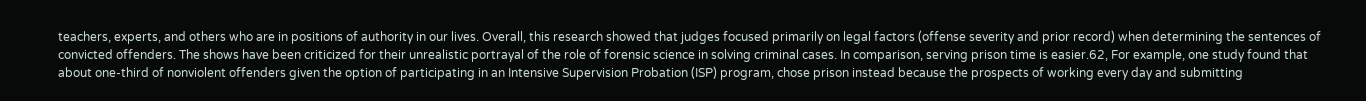teachers, experts, and others who are in positions of authority in our lives. Overall, this research showed that judges focused primarily on legal factors (offense severity and prior record) when determining the sentences of convicted offenders. The shows have been criticized for their unrealistic portrayal of the role of forensic science in solving criminal cases. In comparison, serving prison time is easier.62, For example, one study found that about one-third of nonviolent offenders given the option of participating in an Intensive Supervision Probation (ISP) program, chose prison instead because the prospects of working every day and submitting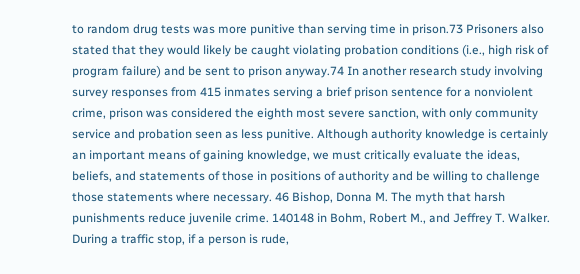to random drug tests was more punitive than serving time in prison.73 Prisoners also stated that they would likely be caught violating probation conditions (i.e., high risk of program failure) and be sent to prison anyway.74 In another research study involving survey responses from 415 inmates serving a brief prison sentence for a nonviolent crime, prison was considered the eighth most severe sanction, with only community service and probation seen as less punitive. Although authority knowledge is certainly an important means of gaining knowledge, we must critically evaluate the ideas, beliefs, and statements of those in positions of authority and be willing to challenge those statements where necessary. 46 Bishop, Donna M. The myth that harsh punishments reduce juvenile crime. 140148 in Bohm, Robert M., and Jeffrey T. Walker. During a traffic stop, if a person is rude,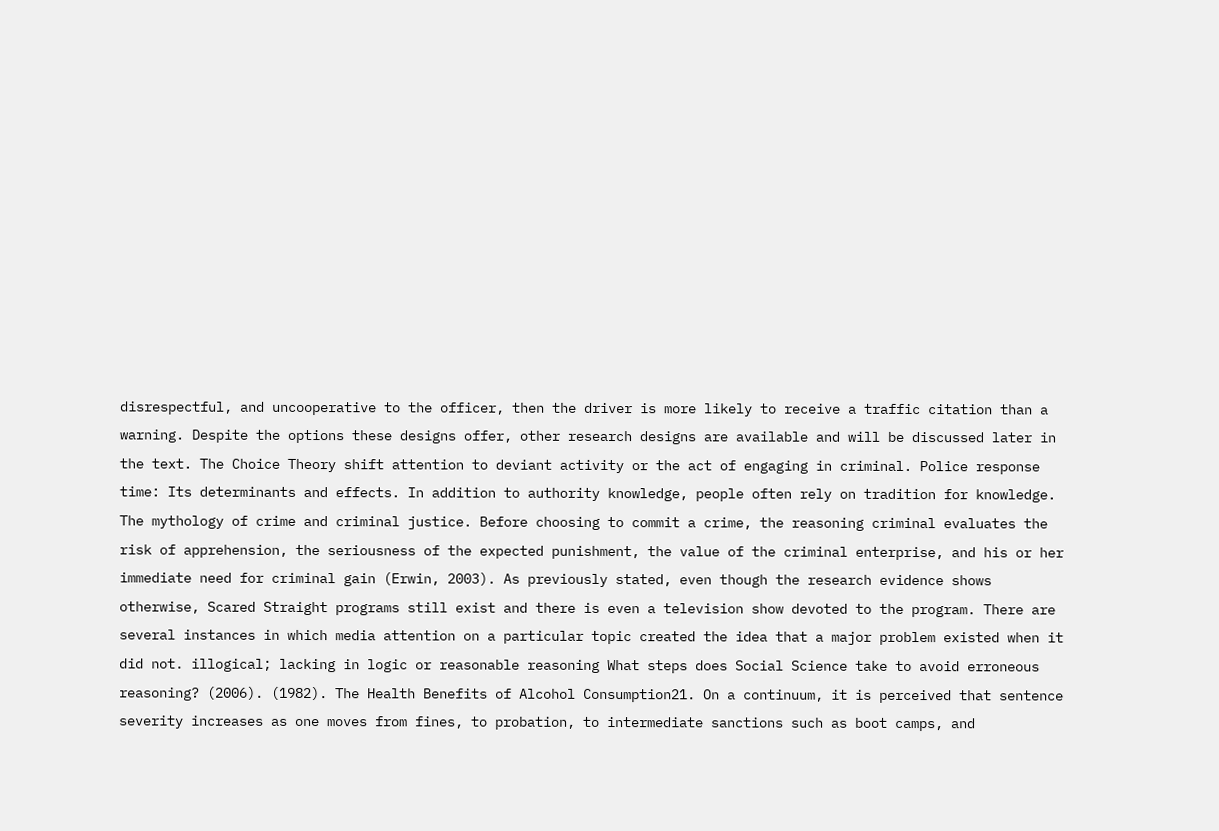disrespectful, and uncooperative to the officer, then the driver is more likely to receive a traffic citation than a warning. Despite the options these designs offer, other research designs are available and will be discussed later in the text. The Choice Theory shift attention to deviant activity or the act of engaging in criminal. Police response time: Its determinants and effects. In addition to authority knowledge, people often rely on tradition for knowledge. The mythology of crime and criminal justice. Before choosing to commit a crime, the reasoning criminal evaluates the risk of apprehension, the seriousness of the expected punishment, the value of the criminal enterprise, and his or her immediate need for criminal gain (Erwin, 2003). As previously stated, even though the research evidence shows otherwise, Scared Straight programs still exist and there is even a television show devoted to the program. There are several instances in which media attention on a particular topic created the idea that a major problem existed when it did not. illogical; lacking in logic or reasonable reasoning What steps does Social Science take to avoid erroneous reasoning? (2006). (1982). The Health Benefits of Alcohol Consumption21. On a continuum, it is perceived that sentence severity increases as one moves from fines, to probation, to intermediate sanctions such as boot camps, and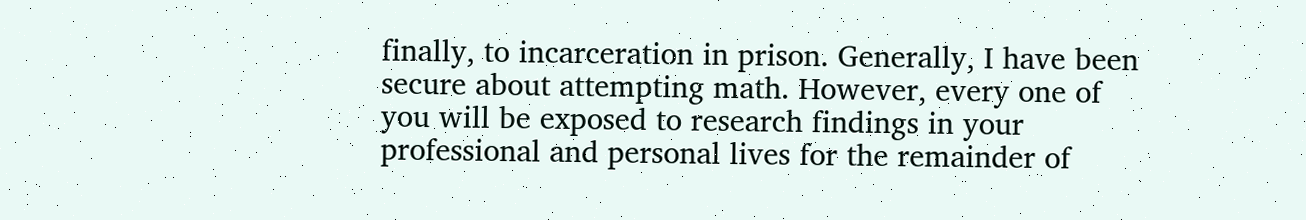finally, to incarceration in prison. Generally, I have been secure about attempting math. However, every one of you will be exposed to research findings in your professional and personal lives for the remainder of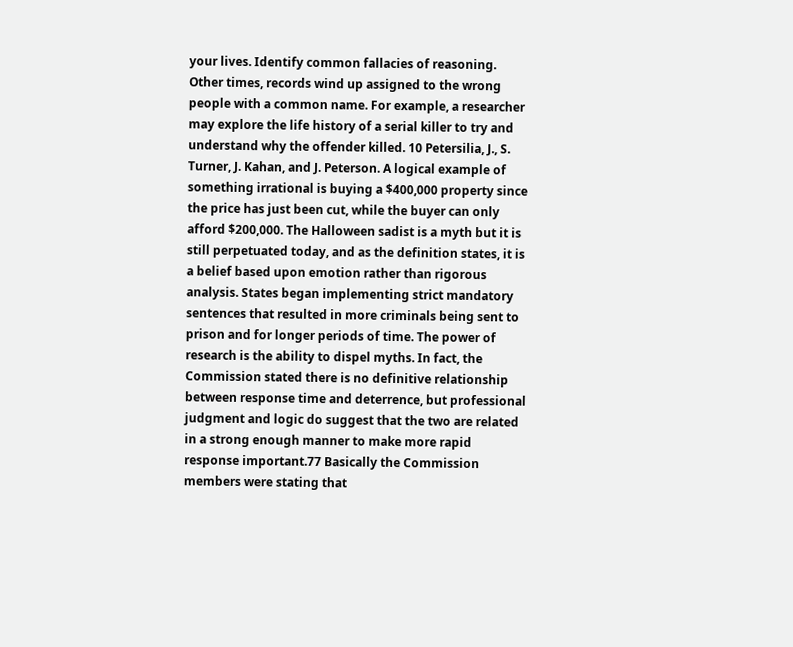your lives. Identify common fallacies of reasoning. Other times, records wind up assigned to the wrong people with a common name. For example, a researcher may explore the life history of a serial killer to try and understand why the offender killed. 10 Petersilia, J., S. Turner, J. Kahan, and J. Peterson. A logical example of something irrational is buying a $400,000 property since the price has just been cut, while the buyer can only afford $200,000. The Halloween sadist is a myth but it is still perpetuated today, and as the definition states, it is a belief based upon emotion rather than rigorous analysis. States began implementing strict mandatory sentences that resulted in more criminals being sent to prison and for longer periods of time. The power of research is the ability to dispel myths. In fact, the Commission stated there is no definitive relationship between response time and deterrence, but professional judgment and logic do suggest that the two are related in a strong enough manner to make more rapid response important.77 Basically the Commission members were stating that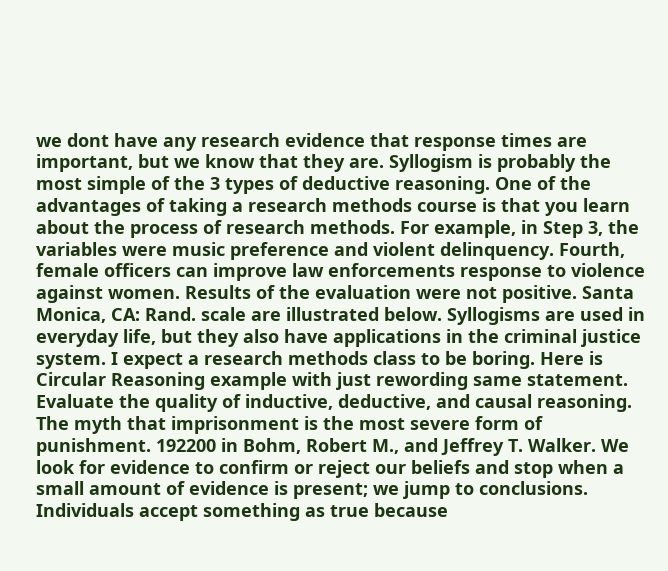we dont have any research evidence that response times are important, but we know that they are. Syllogism is probably the most simple of the 3 types of deductive reasoning. One of the advantages of taking a research methods course is that you learn about the process of research methods. For example, in Step 3, the variables were music preference and violent delinquency. Fourth, female officers can improve law enforcements response to violence against women. Results of the evaluation were not positive. Santa Monica, CA: Rand. scale are illustrated below. Syllogisms are used in everyday life, but they also have applications in the criminal justice system. I expect a research methods class to be boring. Here is Circular Reasoning example with just rewording same statement. Evaluate the quality of inductive, deductive, and causal reasoning. The myth that imprisonment is the most severe form of punishment. 192200 in Bohm, Robert M., and Jeffrey T. Walker. We look for evidence to confirm or reject our beliefs and stop when a small amount of evidence is present; we jump to conclusions. Individuals accept something as true because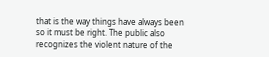that is the way things have always been so it must be right. The public also recognizes the violent nature of the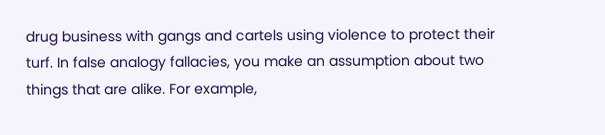drug business with gangs and cartels using violence to protect their turf. In false analogy fallacies, you make an assumption about two things that are alike. For example,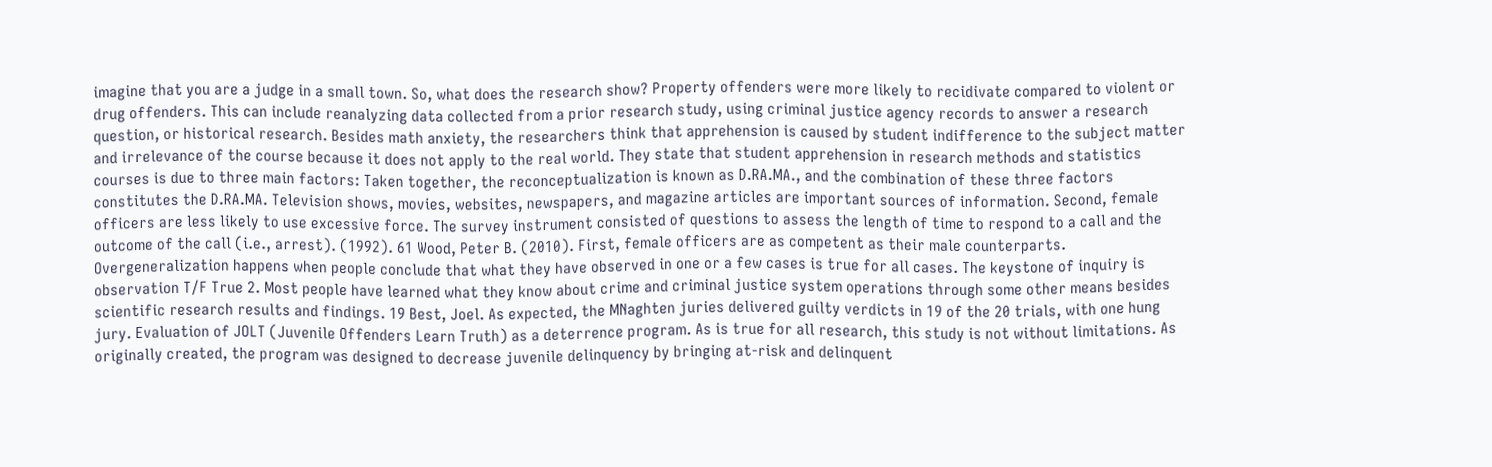imagine that you are a judge in a small town. So, what does the research show? Property offenders were more likely to recidivate compared to violent or drug offenders. This can include reanalyzing data collected from a prior research study, using criminal justice agency records to answer a research question, or historical research. Besides math anxiety, the researchers think that apprehension is caused by student indifference to the subject matter and irrelevance of the course because it does not apply to the real world. They state that student apprehension in research methods and statistics courses is due to three main factors: Taken together, the reconceptualization is known as D.RA.MA., and the combination of these three factors constitutes the D.RA.MA. Television shows, movies, websites, newspapers, and magazine articles are important sources of information. Second, female officers are less likely to use excessive force. The survey instrument consisted of questions to assess the length of time to respond to a call and the outcome of the call (i.e., arrest). (1992). 61 Wood, Peter B. (2010). First, female officers are as competent as their male counterparts. Overgeneralization happens when people conclude that what they have observed in one or a few cases is true for all cases. The keystone of inquiry is observation T/F True 2. Most people have learned what they know about crime and criminal justice system operations through some other means besides scientific research results and findings. 19 Best, Joel. As expected, the MNaghten juries delivered guilty verdicts in 19 of the 20 trials, with one hung jury. Evaluation of JOLT (Juvenile Offenders Learn Truth) as a deterrence program. As is true for all research, this study is not without limitations. As originally created, the program was designed to decrease juvenile delinquency by bringing at-risk and delinquent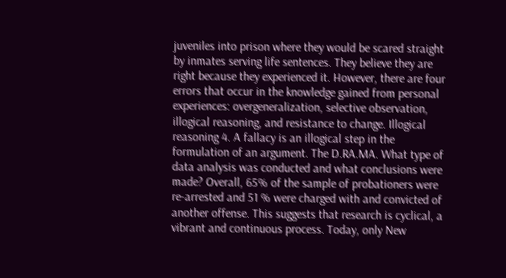juveniles into prison where they would be scared straight by inmates serving life sentences. They believe they are right because they experienced it. However, there are four errors that occur in the knowledge gained from personal experiences: overgeneralization, selective observation, illogical reasoning, and resistance to change. Illogical reasoning 4. A fallacy is an illogical step in the formulation of an argument. The D.RA.MA. What type of data analysis was conducted and what conclusions were made? Overall, 65% of the sample of probationers were re-arrested and 51 % were charged with and convicted of another offense. This suggests that research is cyclical, a vibrant and continuous process. Today, only New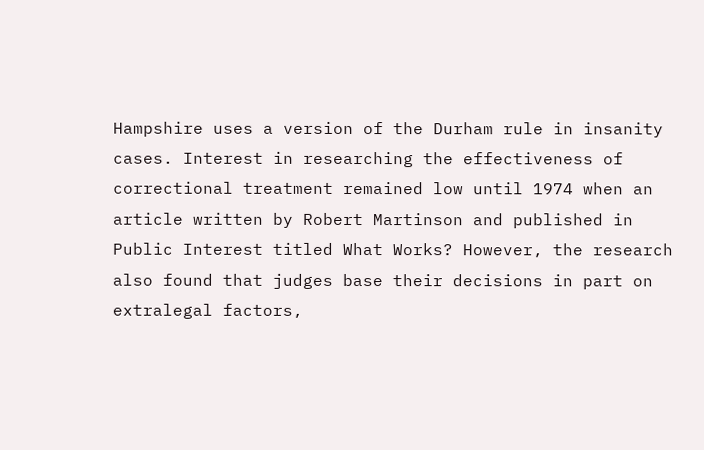Hampshire uses a version of the Durham rule in insanity cases. Interest in researching the effectiveness of correctional treatment remained low until 1974 when an article written by Robert Martinson and published in Public Interest titled What Works? However, the research also found that judges base their decisions in part on extralegal factors,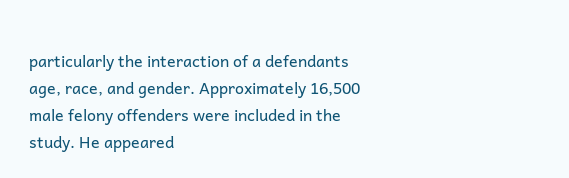particularly the interaction of a defendants age, race, and gender. Approximately 16,500 male felony offenders were included in the study. He appeared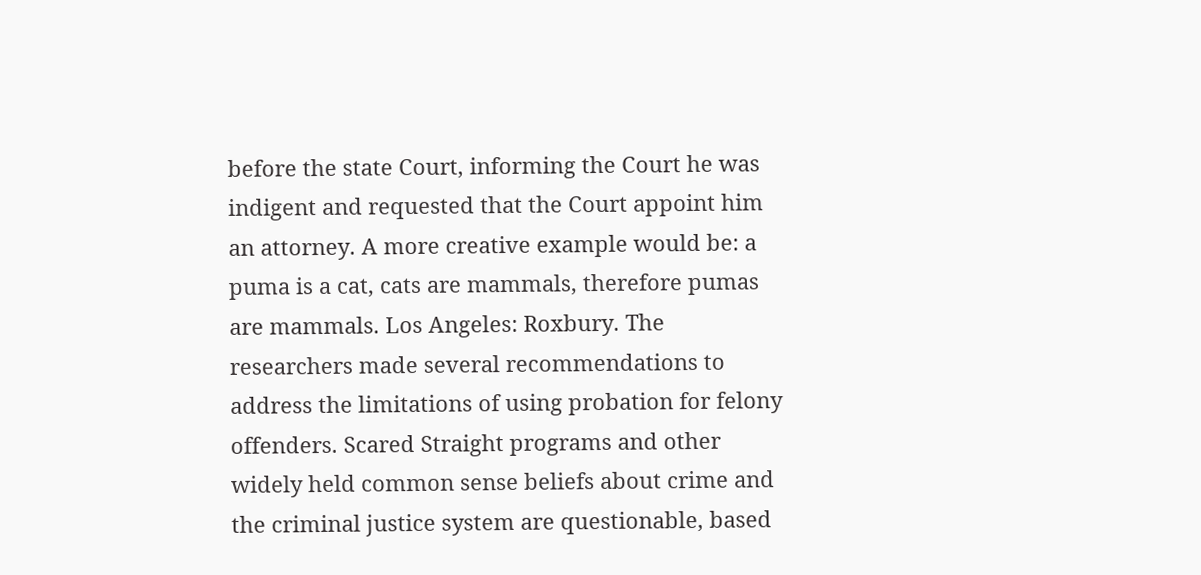before the state Court, informing the Court he was indigent and requested that the Court appoint him an attorney. A more creative example would be: a puma is a cat, cats are mammals, therefore pumas are mammals. Los Angeles: Roxbury. The researchers made several recommendations to address the limitations of using probation for felony offenders. Scared Straight programs and other widely held common sense beliefs about crime and the criminal justice system are questionable, based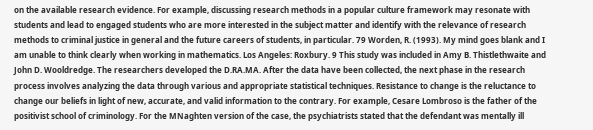on the available research evidence. For example, discussing research methods in a popular culture framework may resonate with students and lead to engaged students who are more interested in the subject matter and identify with the relevance of research methods to criminal justice in general and the future careers of students, in particular. 79 Worden, R. (1993). My mind goes blank and I am unable to think clearly when working in mathematics. Los Angeles: Roxbury. 9 This study was included in Amy B. Thistlethwaite and John D. Wooldredge. The researchers developed the D.RA.MA. After the data have been collected, the next phase in the research process involves analyzing the data through various and appropriate statistical techniques. Resistance to change is the reluctance to change our beliefs in light of new, accurate, and valid information to the contrary. For example, Cesare Lombroso is the father of the positivist school of criminology. For the MNaghten version of the case, the psychiatrists stated that the defendant was mentally ill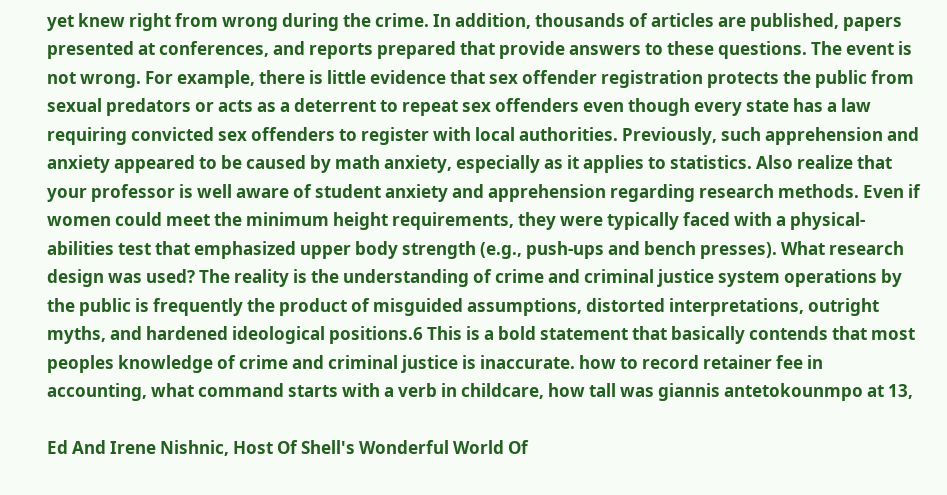yet knew right from wrong during the crime. In addition, thousands of articles are published, papers presented at conferences, and reports prepared that provide answers to these questions. The event is not wrong. For example, there is little evidence that sex offender registration protects the public from sexual predators or acts as a deterrent to repeat sex offenders even though every state has a law requiring convicted sex offenders to register with local authorities. Previously, such apprehension and anxiety appeared to be caused by math anxiety, especially as it applies to statistics. Also realize that your professor is well aware of student anxiety and apprehension regarding research methods. Even if women could meet the minimum height requirements, they were typically faced with a physical-abilities test that emphasized upper body strength (e.g., push-ups and bench presses). What research design was used? The reality is the understanding of crime and criminal justice system operations by the public is frequently the product of misguided assumptions, distorted interpretations, outright myths, and hardened ideological positions.6 This is a bold statement that basically contends that most peoples knowledge of crime and criminal justice is inaccurate. how to record retainer fee in accounting, what command starts with a verb in childcare, how tall was giannis antetokounmpo at 13,

Ed And Irene Nishnic, Host Of Shell's Wonderful World Of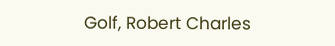Golf, Robert Charles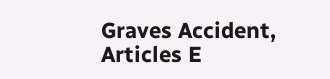Graves Accident, Articles E